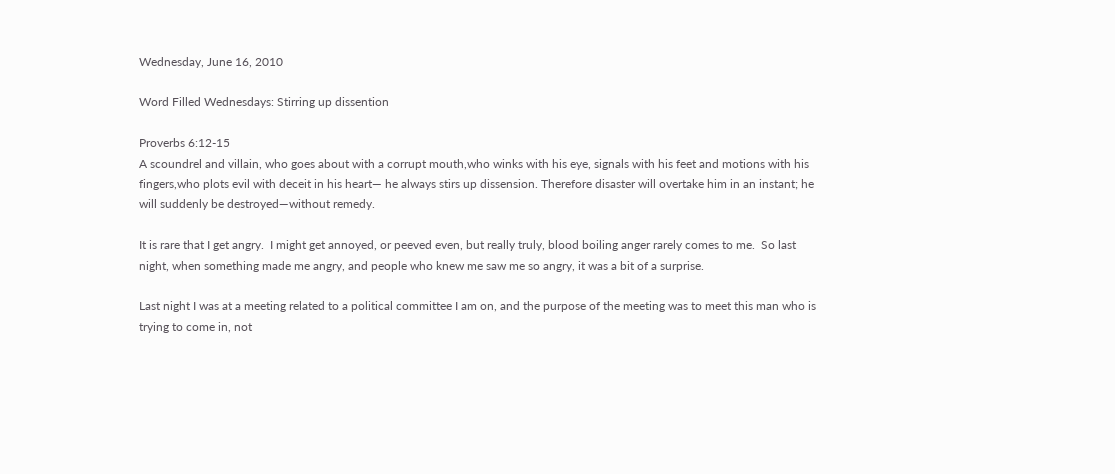Wednesday, June 16, 2010

Word Filled Wednesdays: Stirring up dissention

Proverbs 6:12-15
A scoundrel and villain, who goes about with a corrupt mouth,who winks with his eye, signals with his feet and motions with his fingers,who plots evil with deceit in his heart— he always stirs up dissension. Therefore disaster will overtake him in an instant; he will suddenly be destroyed—without remedy.

It is rare that I get angry.  I might get annoyed, or peeved even, but really truly, blood boiling anger rarely comes to me.  So last night, when something made me angry, and people who knew me saw me so angry, it was a bit of a surprise.

Last night I was at a meeting related to a political committee I am on, and the purpose of the meeting was to meet this man who is trying to come in, not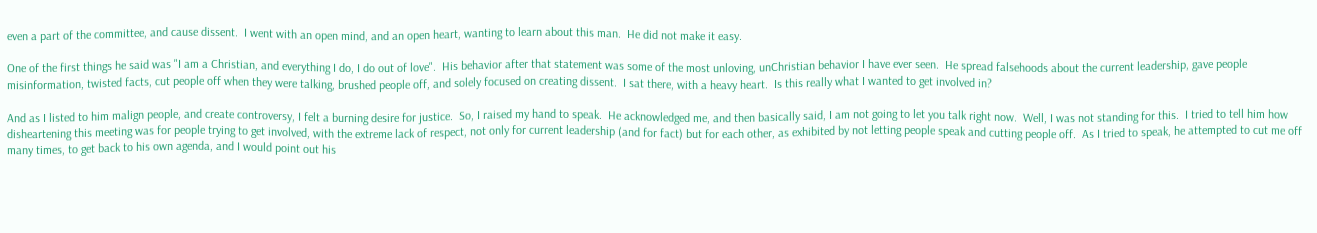even a part of the committee, and cause dissent.  I went with an open mind, and an open heart, wanting to learn about this man.  He did not make it easy.

One of the first things he said was "I am a Christian, and everything I do, I do out of love".  His behavior after that statement was some of the most unloving, unChristian behavior I have ever seen.  He spread falsehoods about the current leadership, gave people misinformation, twisted facts, cut people off when they were talking, brushed people off, and solely focused on creating dissent.  I sat there, with a heavy heart.  Is this really what I wanted to get involved in?

And as I listed to him malign people, and create controversy, I felt a burning desire for justice.  So, I raised my hand to speak.  He acknowledged me, and then basically said, I am not going to let you talk right now.  Well, I was not standing for this.  I tried to tell him how disheartening this meeting was for people trying to get involved, with the extreme lack of respect, not only for current leadership (and for fact) but for each other, as exhibited by not letting people speak and cutting people off.  As I tried to speak, he attempted to cut me off many times, to get back to his own agenda, and I would point out his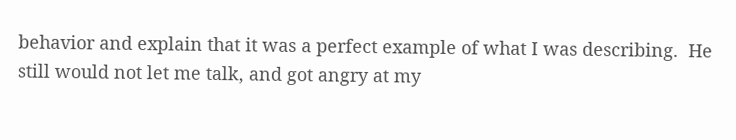behavior and explain that it was a perfect example of what I was describing.  He still would not let me talk, and got angry at my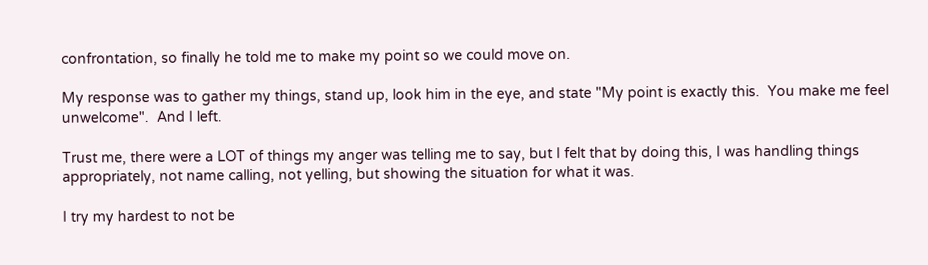confrontation, so finally he told me to make my point so we could move on.

My response was to gather my things, stand up, look him in the eye, and state "My point is exactly this.  You make me feel unwelcome".  And I left.

Trust me, there were a LOT of things my anger was telling me to say, but I felt that by doing this, I was handling things appropriately, not name calling, not yelling, but showing the situation for what it was.

I try my hardest to not be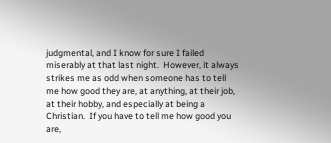judgmental, and I know for sure I failed miserably at that last night.  However, it always strikes me as odd when someone has to tell me how good they are, at anything, at their job, at their hobby, and especially at being a Christian.  If you have to tell me how good you are,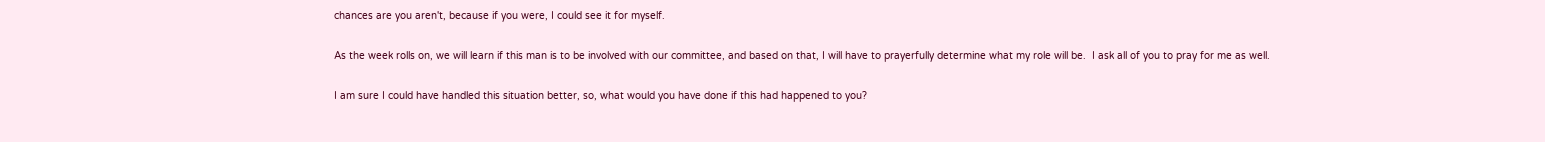chances are you aren't, because if you were, I could see it for myself.

As the week rolls on, we will learn if this man is to be involved with our committee, and based on that, I will have to prayerfully determine what my role will be.  I ask all of you to pray for me as well.

I am sure I could have handled this situation better, so, what would you have done if this had happened to you?